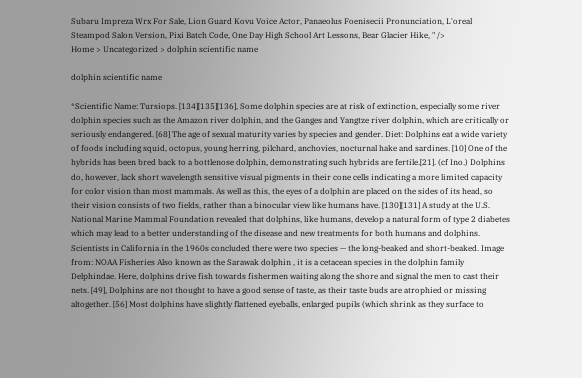Subaru Impreza Wrx For Sale, Lion Guard Kovu Voice Actor, Panaeolus Foenisecii Pronunciation, L'oreal Steampod Salon Version, Pixi Batch Code, One Day High School Art Lessons, Bear Glacier Hike, " />
Home > Uncategorized > dolphin scientific name

dolphin scientific name

*Scientific Name: Tursiops. [134][135][136], Some dolphin species are at risk of extinction, especially some river dolphin species such as the Amazon river dolphin, and the Ganges and Yangtze river dolphin, which are critically or seriously endangered. [68] The age of sexual maturity varies by species and gender. Diet: Dolphins eat a wide variety of foods including squid, octopus, young herring, pilchard, anchovies, nocturnal hake and sardines. [10] One of the hybrids has been bred back to a bottlenose dolphin, demonstrating such hybrids are fertile.[21]. (cf Ino.) Dolphins do, however, lack short wavelength sensitive visual pigments in their cone cells indicating a more limited capacity for color vision than most mammals. As well as this, the eyes of a dolphin are placed on the sides of its head, so their vision consists of two fields, rather than a binocular view like humans have. [130][131] A study at the U.S. National Marine Mammal Foundation revealed that dolphins, like humans, develop a natural form of type 2 diabetes which may lead to a better understanding of the disease and new treatments for both humans and dolphins. Scientists in California in the 1960s concluded there were two species — the long-beaked and short-beaked. Image from: NOAA Fisheries Also known as the Sarawak dolphin , it is a cetacean species in the dolphin family Delphindae. Here, dolphins drive fish towards fishermen waiting along the shore and signal the men to cast their nets. [49], Dolphins are not thought to have a good sense of taste, as their taste buds are atrophied or missing altogether. [56] Most dolphins have slightly flattened eyeballs, enlarged pupils (which shrink as they surface to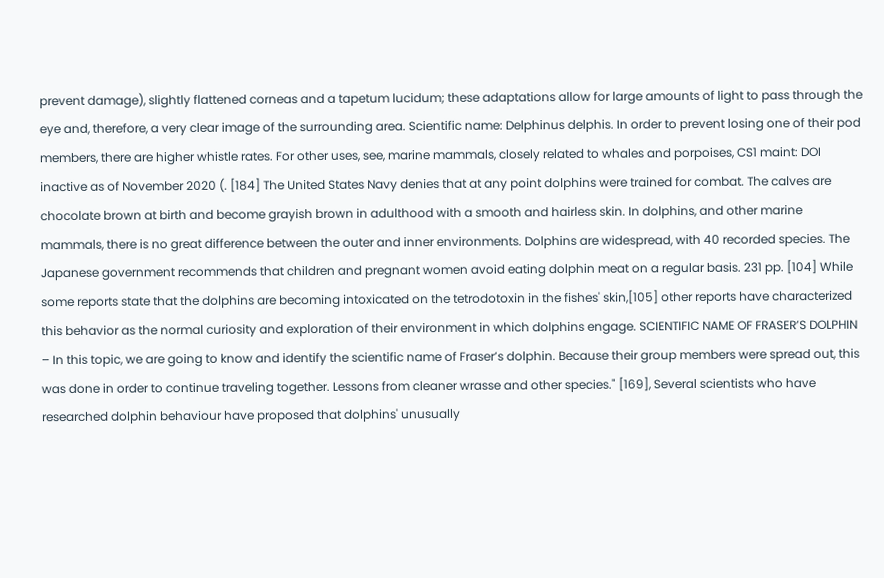prevent damage), slightly flattened corneas and a tapetum lucidum; these adaptations allow for large amounts of light to pass through the eye and, therefore, a very clear image of the surrounding area. Scientific name: Delphinus delphis. In order to prevent losing one of their pod members, there are higher whistle rates. For other uses, see, marine mammals, closely related to whales and porpoises, CS1 maint: DOI inactive as of November 2020 (. [184] The United States Navy denies that at any point dolphins were trained for combat. The calves are chocolate brown at birth and become grayish brown in adulthood with a smooth and hairless skin. In dolphins, and other marine mammals, there is no great difference between the outer and inner environments. Dolphins are widespread, with 40 recorded species. The Japanese government recommends that children and pregnant women avoid eating dolphin meat on a regular basis. 231 pp. [104] While some reports state that the dolphins are becoming intoxicated on the tetrodotoxin in the fishes' skin,[105] other reports have characterized this behavior as the normal curiosity and exploration of their environment in which dolphins engage. SCIENTIFIC NAME OF FRASER’S DOLPHIN – In this topic, we are going to know and identify the scientific name of Fraser’s dolphin. Because their group members were spread out, this was done in order to continue traveling together. Lessons from cleaner wrasse and other species." [169], Several scientists who have researched dolphin behaviour have proposed that dolphins' unusually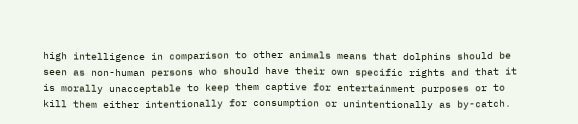high intelligence in comparison to other animals means that dolphins should be seen as non-human persons who should have their own specific rights and that it is morally unacceptable to keep them captive for entertainment purposes or to kill them either intentionally for consumption or unintentionally as by-catch.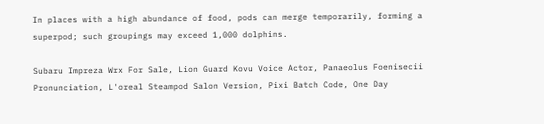In places with a high abundance of food, pods can merge temporarily, forming a superpod; such groupings may exceed 1,000 dolphins.

Subaru Impreza Wrx For Sale, Lion Guard Kovu Voice Actor, Panaeolus Foenisecii Pronunciation, L'oreal Steampod Salon Version, Pixi Batch Code, One Day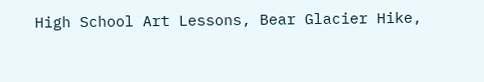High School Art Lessons, Bear Glacier Hike,